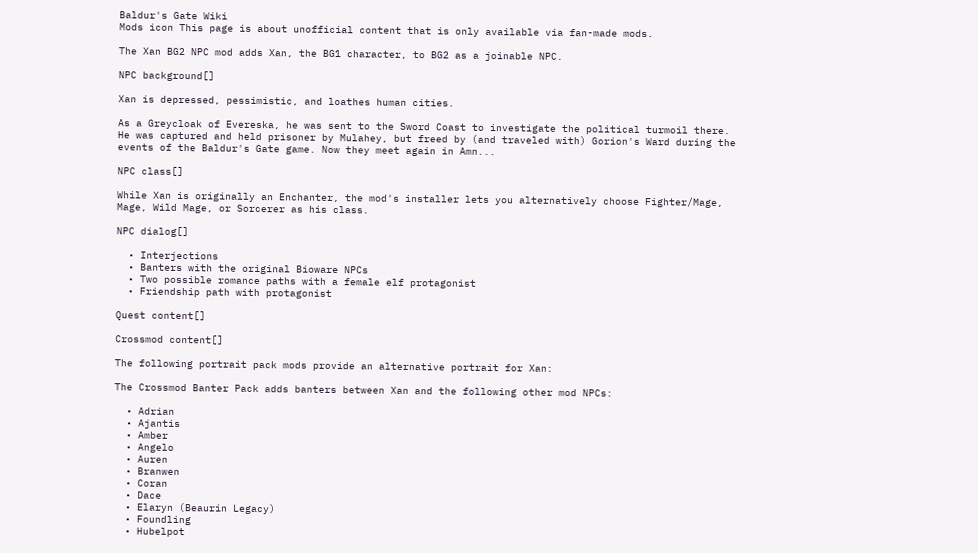Baldur's Gate Wiki
Mods icon This page is about unofficial content that is only available via fan-made mods.

The Xan BG2 NPC mod adds Xan, the BG1 character, to BG2 as a joinable NPC.

NPC background[]

Xan is depressed, pessimistic, and loathes human cities.

As a Greycloak of Evereska, he was sent to the Sword Coast to investigate the political turmoil there. He was captured and held prisoner by Mulahey, but freed by (and traveled with) Gorion's Ward during the events of the Baldur's Gate game. Now they meet again in Amn...

NPC class[]

While Xan is originally an Enchanter, the mod's installer lets you alternatively choose Fighter/Mage, Mage, Wild Mage, or Sorcerer as his class.

NPC dialog[]

  • Interjections
  • Banters with the original Bioware NPCs
  • Two possible romance paths with a female elf protagonist
  • Friendship path with protagonist

Quest content[]

Crossmod content[]

The following portrait pack mods provide an alternative portrait for Xan:

The Crossmod Banter Pack adds banters between Xan and the following other mod NPCs:

  • Adrian
  • Ajantis
  • Amber
  • Angelo
  • Auren
  • Branwen
  • Coran
  • Dace
  • Elaryn (Beaurin Legacy)
  • Foundling
  • Hubelpot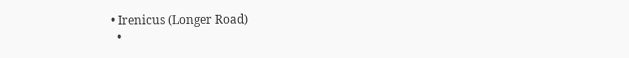• Irenicus (Longer Road)
  •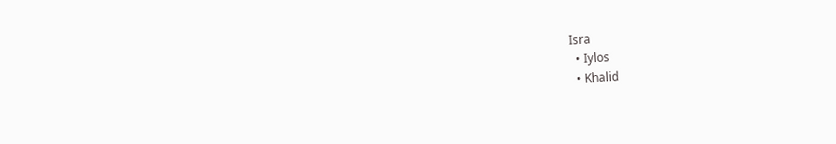Isra
  • Iylos
  • Khalid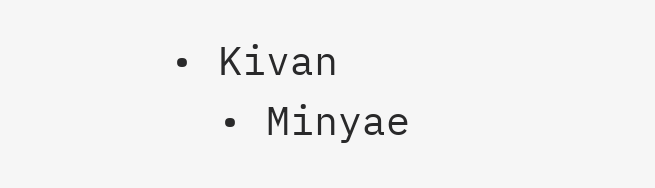• Kivan
  • Minyae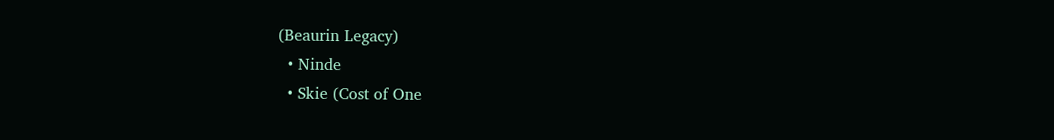(Beaurin Legacy)
  • Ninde
  • Skie (Cost of One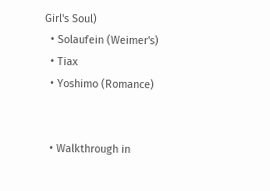Girl's Soul)
  • Solaufein (Weimer's)
  • Tiax
  • Yoshimo (Romance)


  • Walkthrough in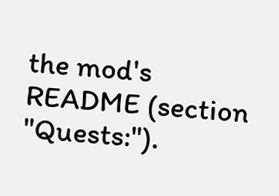the mod's README (section "Quests:").